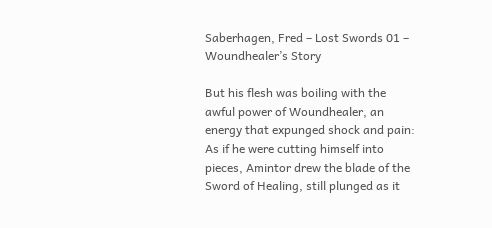Saberhagen, Fred – Lost Swords 01 – Woundhealer’s Story

But his flesh was boiling with the awful power of Woundhealer, an energy that expunged shock and pain: As if he were cutting himself into pieces, Amintor drew the blade of the Sword of Healing, still plunged as it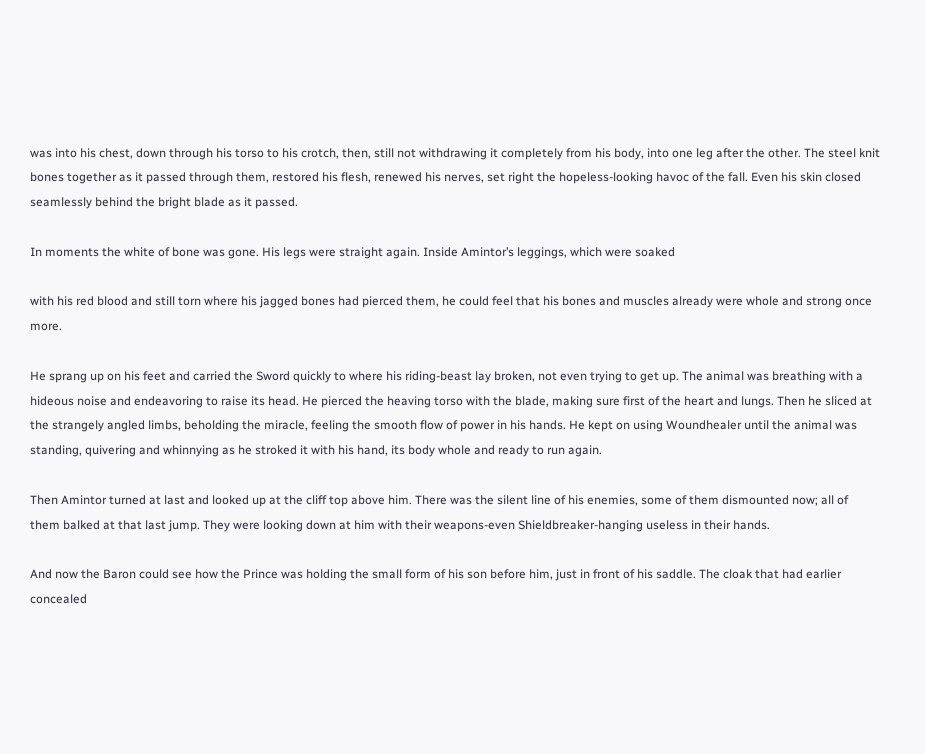was into his chest, down through his torso to his crotch, then, still not withdrawing it completely from his body, into one leg after the other. The steel knit bones together as it passed through them, restored his flesh, renewed his nerves, set right the hopeless-looking havoc of the fall. Even his skin closed seamlessly behind the bright blade as it passed.

In moments the white of bone was gone. His legs were straight again. Inside Amintor’s leggings, which were soaked

with his red blood and still torn where his jagged bones had pierced them, he could feel that his bones and muscles already were whole and strong once more.

He sprang up on his feet and carried the Sword quickly to where his riding-beast lay broken, not even trying to get up. The animal was breathing with a hideous noise and endeavoring to raise its head. He pierced the heaving torso with the blade, making sure first of the heart and lungs. Then he sliced at the strangely angled limbs, beholding the miracle, feeling the smooth flow of power in his hands. He kept on using Woundhealer until the animal was standing, quivering and whinnying as he stroked it with his hand, its body whole and ready to run again.

Then Amintor turned at last and looked up at the cliff top above him. There was the silent line of his enemies, some of them dismounted now; all of them balked at that last jump. They were looking down at him with their weapons-even Shieldbreaker-hanging useless in their hands.

And now the Baron could see how the Prince was holding the small form of his son before him, just in front of his saddle. The cloak that had earlier concealed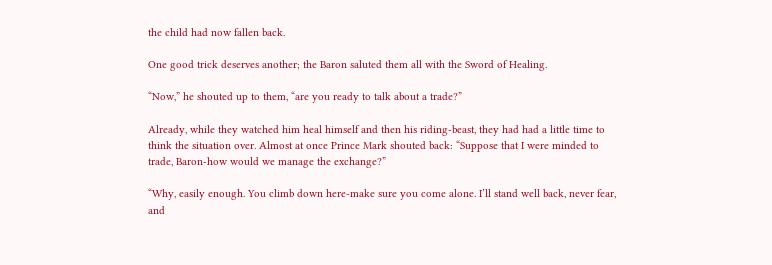the child had now fallen back.

One good trick deserves another; the Baron saluted them all with the Sword of Healing.

“Now,” he shouted up to them, “are you ready to talk about a trade?”

Already, while they watched him heal himself and then his riding-beast, they had had a little time to think the situation over. Almost at once Prince Mark shouted back: “Suppose that I were minded to trade, Baron-how would we manage the exchange?”

“Why, easily enough. You climb down here-make sure you come alone. I’ll stand well back, never fear, and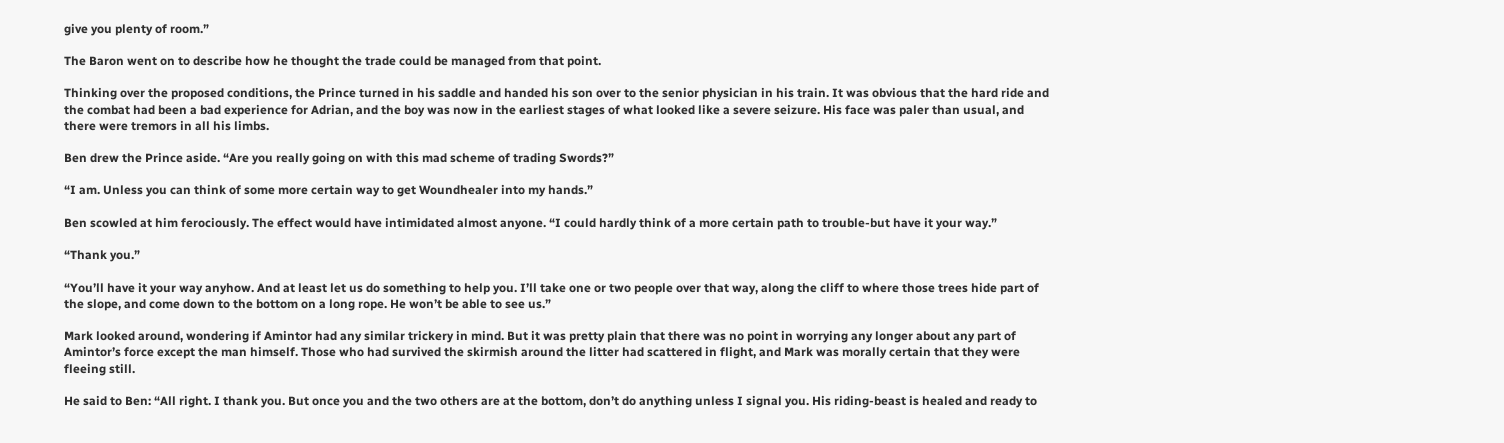give you plenty of room.”

The Baron went on to describe how he thought the trade could be managed from that point.

Thinking over the proposed conditions, the Prince turned in his saddle and handed his son over to the senior physician in his train. It was obvious that the hard ride and the combat had been a bad experience for Adrian, and the boy was now in the earliest stages of what looked like a severe seizure. His face was paler than usual, and there were tremors in all his limbs.

Ben drew the Prince aside. “Are you really going on with this mad scheme of trading Swords?”

“I am. Unless you can think of some more certain way to get Woundhealer into my hands.”

Ben scowled at him ferociously. The effect would have intimidated almost anyone. “I could hardly think of a more certain path to trouble-but have it your way.”

“Thank you.”

“You’ll have it your way anyhow. And at least let us do something to help you. I’ll take one or two people over that way, along the cliff to where those trees hide part of the slope, and come down to the bottom on a long rope. He won’t be able to see us.”

Mark looked around, wondering if Amintor had any similar trickery in mind. But it was pretty plain that there was no point in worrying any longer about any part of Amintor’s force except the man himself. Those who had survived the skirmish around the litter had scattered in flight, and Mark was morally certain that they were fleeing still.

He said to Ben: “All right. I thank you. But once you and the two others are at the bottom, don’t do anything unless I signal you. His riding-beast is healed and ready to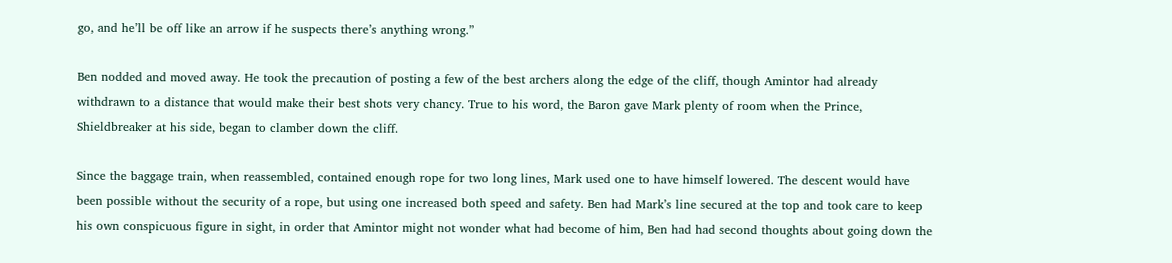go, and he’ll be off like an arrow if he suspects there’s anything wrong.”

Ben nodded and moved away. He took the precaution of posting a few of the best archers along the edge of the cliff, though Amintor had already withdrawn to a distance that would make their best shots very chancy. True to his word, the Baron gave Mark plenty of room when the Prince, Shieldbreaker at his side, began to clamber down the cliff.

Since the baggage train, when reassembled, contained enough rope for two long lines, Mark used one to have himself lowered. The descent would have been possible without the security of a rope, but using one increased both speed and safety. Ben had Mark’s line secured at the top and took care to keep his own conspicuous figure in sight, in order that Amintor might not wonder what had become of him, Ben had had second thoughts about going down the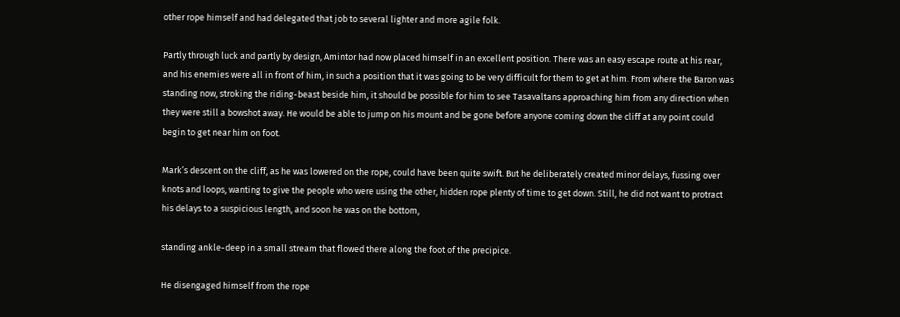other rope himself and had delegated that job to several lighter and more agile folk.

Partly through luck and partly by design, Amintor had now placed himself in an excellent position. There was an easy escape route at his rear, and his enemies were all in front of him, in such a position that it was going to be very difficult for them to get at him. From where the Baron was standing now, stroking the riding-beast beside him, it should be possible for him to see Tasavaltans approaching him from any direction when they were still a bowshot away. He would be able to jump on his mount and be gone before anyone coming down the cliff at any point could begin to get near him on foot.

Mark’s descent on the cliff, as he was lowered on the rope, could have been quite swift. But he deliberately created minor delays, fussing over knots and loops, wanting to give the people who were using the other, hidden rope plenty of time to get down. Still, he did not want to protract his delays to a suspicious length, and soon he was on the bottom,

standing ankle-deep in a small stream that flowed there along the foot of the precipice.

He disengaged himself from the rope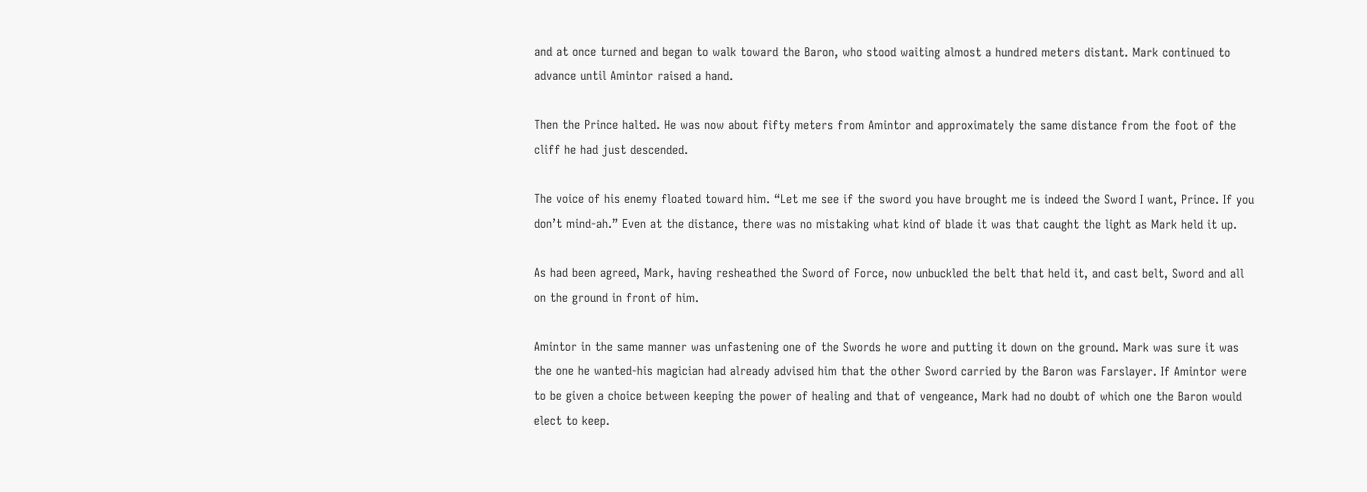and at once turned and began to walk toward the Baron, who stood waiting almost a hundred meters distant. Mark continued to advance until Amintor raised a hand.

Then the Prince halted. He was now about fifty meters from Amintor and approximately the same distance from the foot of the cliff he had just descended.

The voice of his enemy floated toward him. “Let me see if the sword you have brought me is indeed the Sword I want, Prince. If you don’t mind-ah.” Even at the distance, there was no mistaking what kind of blade it was that caught the light as Mark held it up.

As had been agreed, Mark, having resheathed the Sword of Force, now unbuckled the belt that held it, and cast belt, Sword and all on the ground in front of him.

Amintor in the same manner was unfastening one of the Swords he wore and putting it down on the ground. Mark was sure it was the one he wanted-his magician had already advised him that the other Sword carried by the Baron was Farslayer. If Amintor were to be given a choice between keeping the power of healing and that of vengeance, Mark had no doubt of which one the Baron would elect to keep.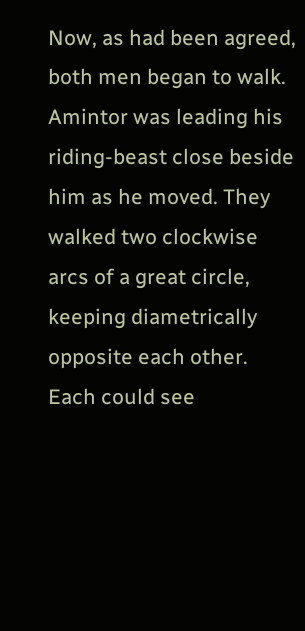Now, as had been agreed, both men began to walk. Amintor was leading his riding-beast close beside him as he moved. They walked two clockwise arcs of a great circle, keeping diametrically opposite each other. Each could see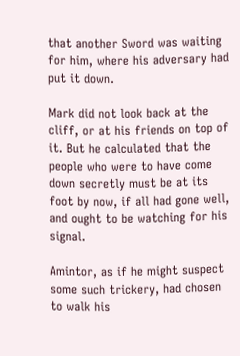that another Sword was waiting for him, where his adversary had put it down.

Mark did not look back at the cliff, or at his friends on top of it. But he calculated that the people who were to have come down secretly must be at its foot by now, if all had gone well, and ought to be watching for his signal.

Amintor, as if he might suspect some such trickery, had chosen to walk his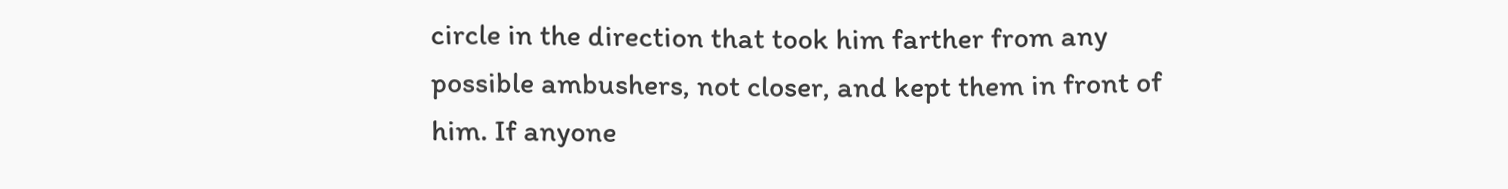circle in the direction that took him farther from any possible ambushers, not closer, and kept them in front of him. If anyone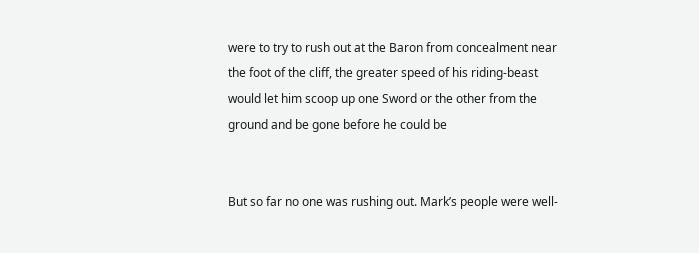were to try to rush out at the Baron from concealment near the foot of the cliff, the greater speed of his riding-beast would let him scoop up one Sword or the other from the ground and be gone before he could be


But so far no one was rushing out. Mark’s people were well-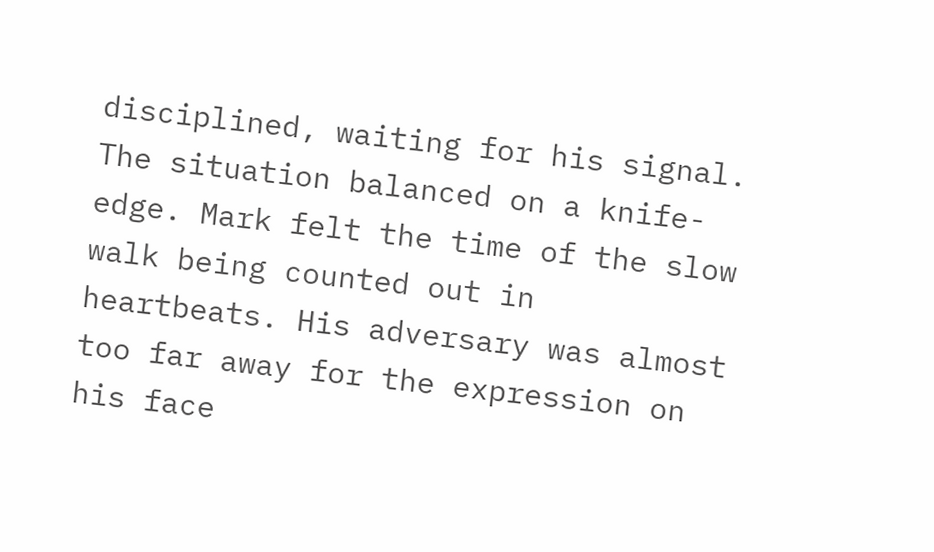disciplined, waiting for his signal. The situation balanced on a knife-edge. Mark felt the time of the slow walk being counted out in heartbeats. His adversary was almost too far away for the expression on his face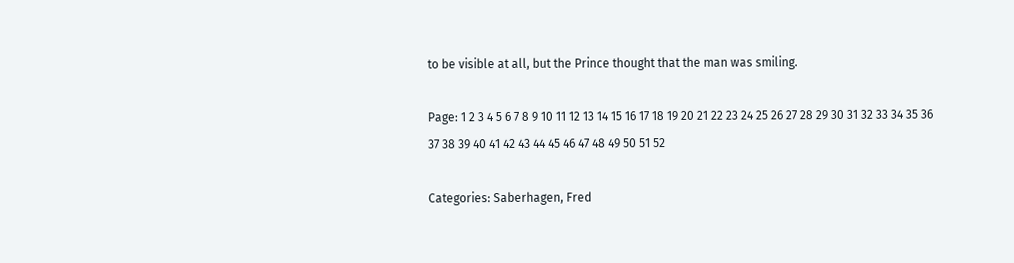to be visible at all, but the Prince thought that the man was smiling.

Page: 1 2 3 4 5 6 7 8 9 10 11 12 13 14 15 16 17 18 19 20 21 22 23 24 25 26 27 28 29 30 31 32 33 34 35 36 37 38 39 40 41 42 43 44 45 46 47 48 49 50 51 52

Categories: Saberhagen, Fred